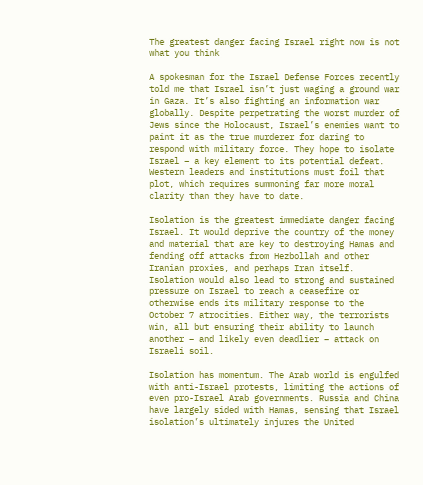The greatest danger facing Israel right now is not what you think

A spokesman for the Israel Defense Forces recently told me that Israel isn’t just waging a ground war in Gaza. It’s also fighting an information war globally. Despite perpetrating the worst murder of Jews since the Holocaust, Israel’s enemies want to paint it as the true murderer for daring to respond with military force. They hope to isolate Israel – a key element to its potential defeat. Western leaders and institutions must foil that plot, which requires summoning far more moral clarity than they have to date.

Isolation is the greatest immediate danger facing Israel. It would deprive the country of the money and material that are key to destroying Hamas and fending off attacks from Hezbollah and other Iranian proxies, and perhaps Iran itself. Isolation would also lead to strong and sustained pressure on Israel to reach a ceasefire or otherwise ends its military response to the October 7 atrocities. Either way, the terrorists win, all but ensuring their ability to launch another – and likely even deadlier – attack on Israeli soil.

Isolation has momentum. The Arab world is engulfed with anti-Israel protests, limiting the actions of even pro-Israel Arab governments. Russia and China have largely sided with Hamas, sensing that Israel isolation’s ultimately injures the United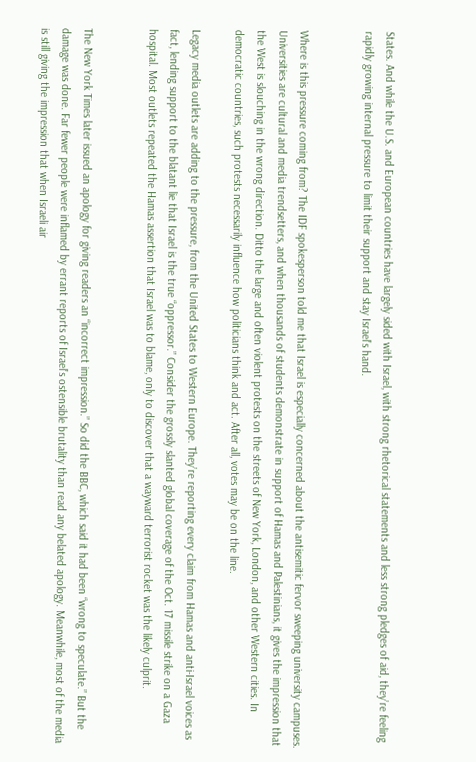States. And while the U.S. and European countries have largely sided with Israel, with strong rhetorical statements and less strong pledges of aid, they’re feeling rapidly growing internal pressure to limit their support and stay Israel’s hand.


Where is this pressure coming from? The IDF spokesperson told me that Israel is especially concerned about the antisemitic fervor sweeping university campuses. Universities are cultural and media trendsetters, and when thousands of students demonstrate in support of Hamas and Palestinians, it gives the impression that the West is slouching in the wrong direction. Ditto the large and often violent protests on the streets of New York, London, and other Western cities. In democratic countries, such protests necessarily influence how politicians think and act. After all, votes may be on the line.

Legacy media outlets are adding to the pressure, from the United States to Western Europe. They’re reporting every claim from Hamas and anti-Israel voices as fact, lending support to the blatant lie that Israel is the true “oppressor.” Consider the grossly slanted global coverage of the Oct. 17 missile strike on a Gaza hospital. Most outlets repeated the Hamas assertion that Israel was to blame, only to discover that a wayward terrorist rocket was the likely culprit.


The New York Times later issued an apology for giving readers an “incorrect impression.” So did the BBC, which said it had been “wrong to speculate.” But the damage was done. Far fewer people were inflamed by errant reports of Israel’s ostensible brutality than read any belated apology. Meanwhile, most of the media is still giving the impression that when Israeli air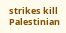strikes kill Palestinian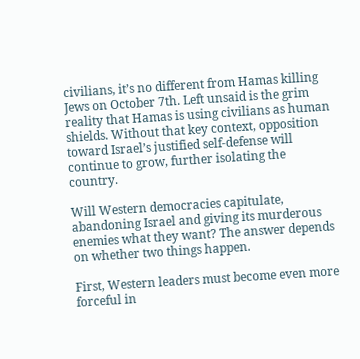civilians, it’s no different from Hamas killing Jews on October 7th. Left unsaid is the grim reality that Hamas is using civilians as human shields. Without that key context, opposition toward Israel’s justified self-defense will continue to grow, further isolating the country.

Will Western democracies capitulate, abandoning Israel and giving its murderous enemies what they want? The answer depends on whether two things happen.

First, Western leaders must become even more forceful in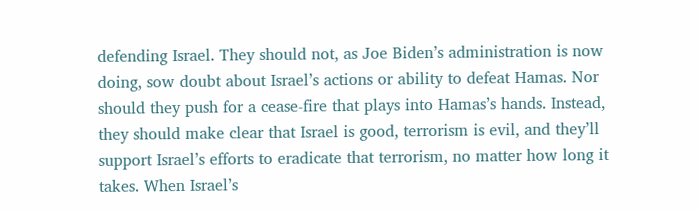defending Israel. They should not, as Joe Biden’s administration is now doing, sow doubt about Israel’s actions or ability to defeat Hamas. Nor should they push for a cease-fire that plays into Hamas’s hands. Instead, they should make clear that Israel is good, terrorism is evil, and they’ll support Israel’s efforts to eradicate that terrorism, no matter how long it takes. When Israel’s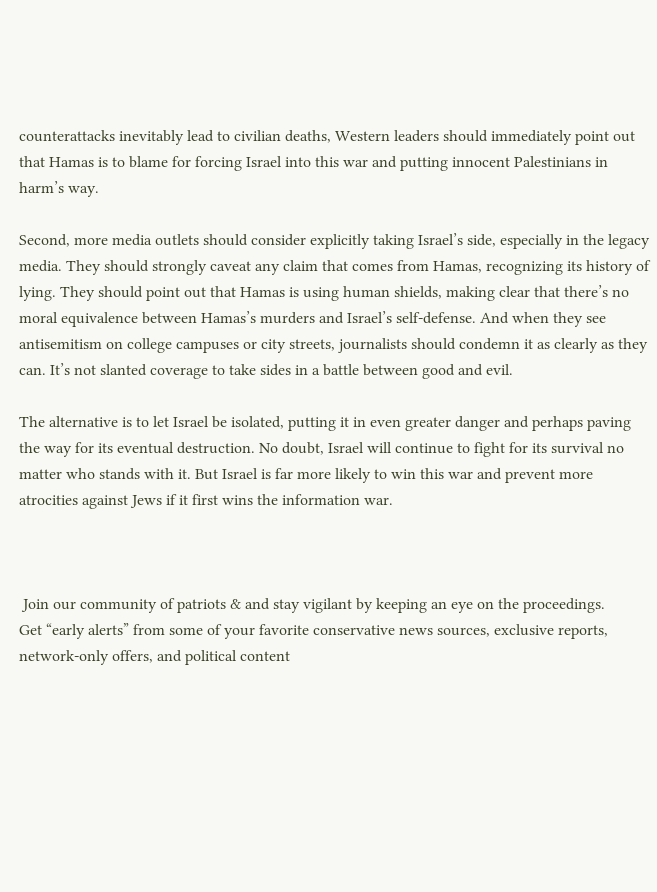counterattacks inevitably lead to civilian deaths, Western leaders should immediately point out that Hamas is to blame for forcing Israel into this war and putting innocent Palestinians in harm’s way.

Second, more media outlets should consider explicitly taking Israel’s side, especially in the legacy media. They should strongly caveat any claim that comes from Hamas, recognizing its history of lying. They should point out that Hamas is using human shields, making clear that there’s no moral equivalence between Hamas’s murders and Israel’s self-defense. And when they see antisemitism on college campuses or city streets, journalists should condemn it as clearly as they can. It’s not slanted coverage to take sides in a battle between good and evil.

The alternative is to let Israel be isolated, putting it in even greater danger and perhaps paving the way for its eventual destruction. No doubt, Israel will continue to fight for its survival no matter who stands with it. But Israel is far more likely to win this war and prevent more atrocities against Jews if it first wins the information war.



 Join our community of patriots & and stay vigilant by keeping an eye on the proceedings.
Get “early alerts” from some of your favorite conservative news sources, exclusive reports, network-only offers, and political content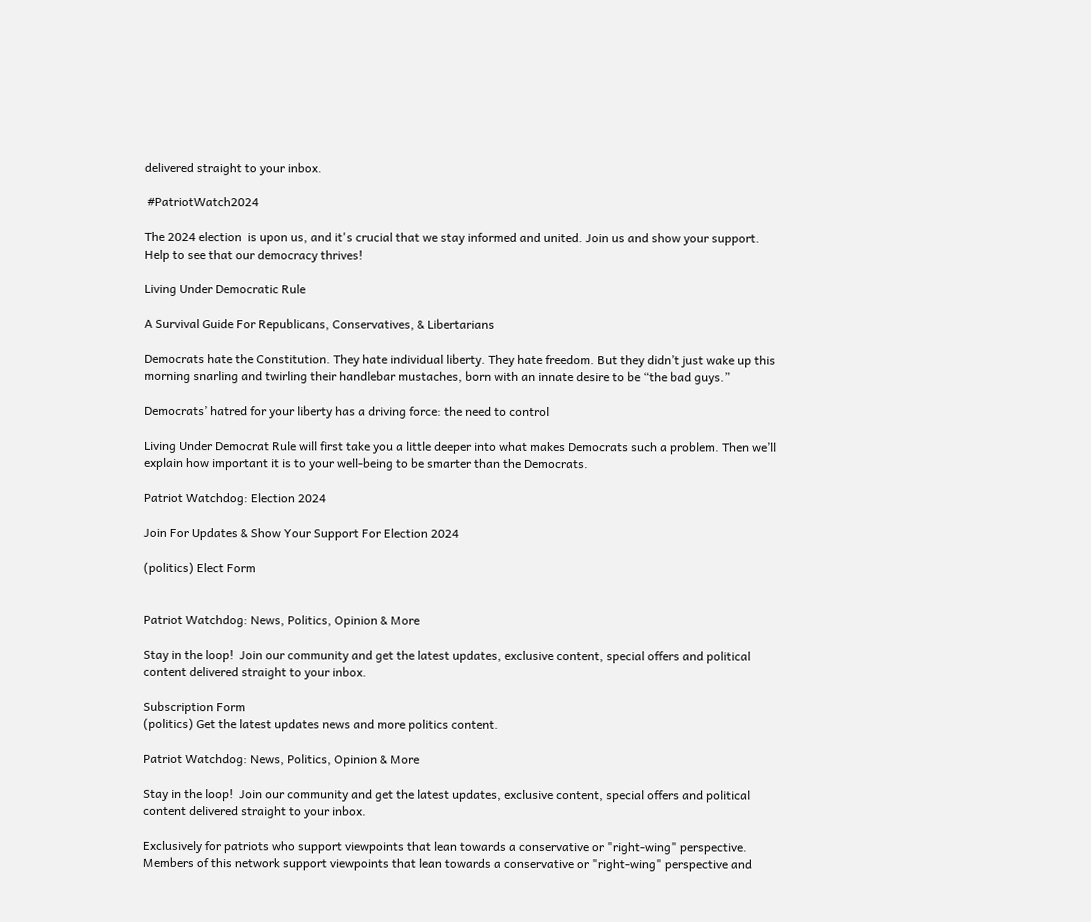delivered straight to your inbox.

 #PatriotWatch2024

The 2024 election  is upon us, and it's crucial that we stay informed and united. Join us and show your support. Help to see that our democracy thrives!

Living Under Democratic Rule

A Survival Guide For Republicans, Conservatives, & Libertarians

Democrats hate the Constitution. They hate individual liberty. They hate freedom. But they didn’t just wake up this morning snarling and twirling their handlebar mustaches, born with an innate desire to be “the bad guys.”

Democrats’ hatred for your liberty has a driving force: the need to control

Living Under Democrat Rule will first take you a little deeper into what makes Democrats such a problem. Then we’ll explain how important it is to your well-being to be smarter than the Democrats.

Patriot Watchdog: Election 2024

Join For Updates & Show Your Support For Election 2024

(politics) Elect Form


Patriot Watchdog: News, Politics, Opinion & More

Stay in the loop!  Join our community and get the latest updates, exclusive content, special offers and political content delivered straight to your inbox.

Subscription Form
(politics) Get the latest updates news and more politics content.

Patriot Watchdog: News, Politics, Opinion & More

Stay in the loop!  Join our community and get the latest updates, exclusive content, special offers and political content delivered straight to your inbox.

Exclusively for patriots who support viewpoints that lean towards a conservative or "right-wing" perspective. Members of this network support viewpoints that lean towards a conservative or "right-wing" perspective and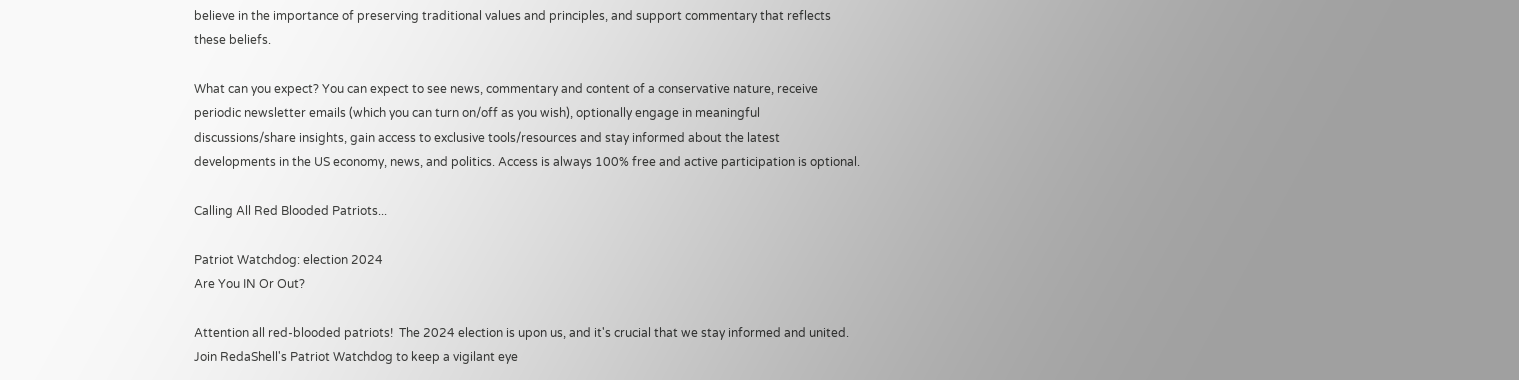believe in the importance of preserving traditional values and principles, and support commentary that reflects these beliefs.

What can you expect? You can expect to see news, commentary and content of a conservative nature, receive periodic newsletter emails (which you can turn on/off as you wish), optionally engage in meaningful discussions/share insights, gain access to exclusive tools/resources and stay informed about the latest developments in the US economy, news, and politics. Access is always 100% free and active participation is optional.

Calling All Red Blooded Patriots...

Patriot Watchdog: election 2024
Are You IN Or Out?

Attention all red-blooded patriots!  The 2024 election is upon us, and it's crucial that we stay informed and united. Join RedaShell's Patriot Watchdog to keep a vigilant eye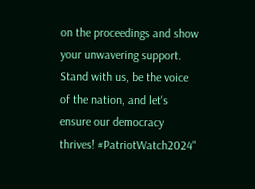on the proceedings and show your unwavering support. Stand with us, be the voice of the nation, and let's ensure our democracy thrives! #PatriotWatch2024"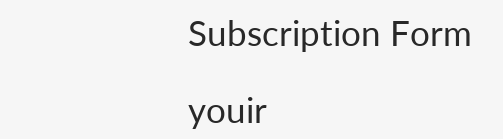Subscription Form

youir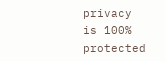privacy is 100% protected